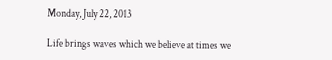Monday, July 22, 2013

Life brings waves which we believe at times we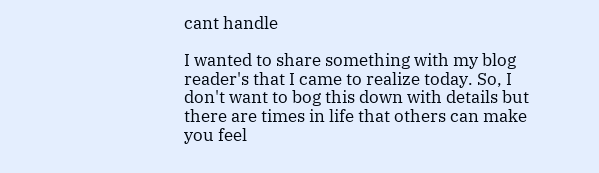cant handle

I wanted to share something with my blog reader's that I came to realize today. So, I don't want to bog this down with details but there are times in life that others can make you feel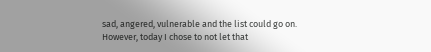sad, angered, vulnerable and the list could go on. However, today I chose to not let that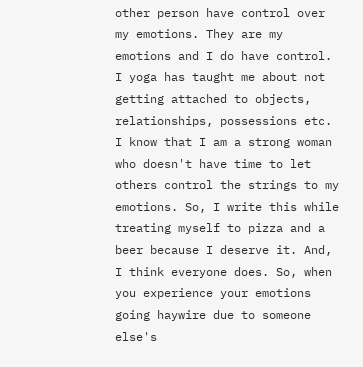other person have control over my emotions. They are my emotions and I do have control.
I yoga has taught me about not getting attached to objects, relationships, possessions etc. I know that I am a strong woman who doesn't have time to let others control the strings to my emotions. So, I write this while treating myself to pizza and a beer because I deserve it. And, I think everyone does. So, when you experience your emotions going haywire due to someone else's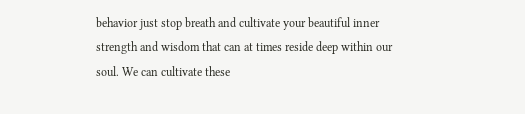behavior just stop breath and cultivate your beautiful inner strength and wisdom that can at times reside deep within our soul. We can cultivate these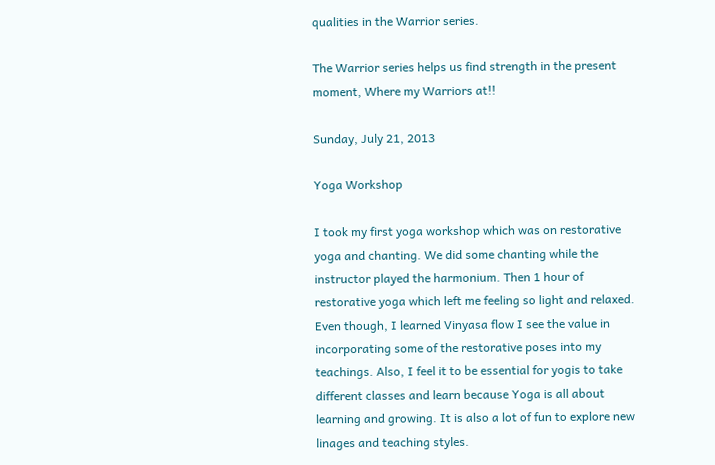qualities in the Warrior series.

The Warrior series helps us find strength in the present moment, Where my Warriors at!!

Sunday, July 21, 2013

Yoga Workshop

I took my first yoga workshop which was on restorative yoga and chanting. We did some chanting while the instructor played the harmonium. Then 1 hour of restorative yoga which left me feeling so light and relaxed. Even though, I learned Vinyasa flow I see the value in incorporating some of the restorative poses into my teachings. Also, I feel it to be essential for yogis to take different classes and learn because Yoga is all about learning and growing. It is also a lot of fun to explore new linages and teaching styles.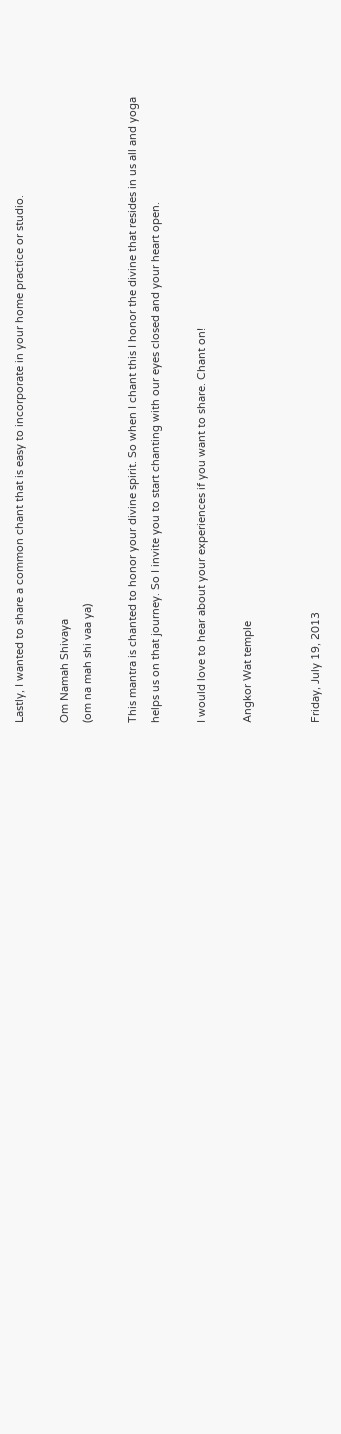Lastly, I wanted to share a common chant that is easy to incorporate in your home practice or studio.

Om Namah Shivaya
(om na mah shi vaa ya)

This mantra is chanted to honor your divine spirit. So when I chant this I honor the divine that resides in us all and yoga helps us on that journey. So I invite you to start chanting with our eyes closed and your heart open.

I would love to hear about your experiences if you want to share. Chant on!

Angkor Wat temple


Friday, July 19, 2013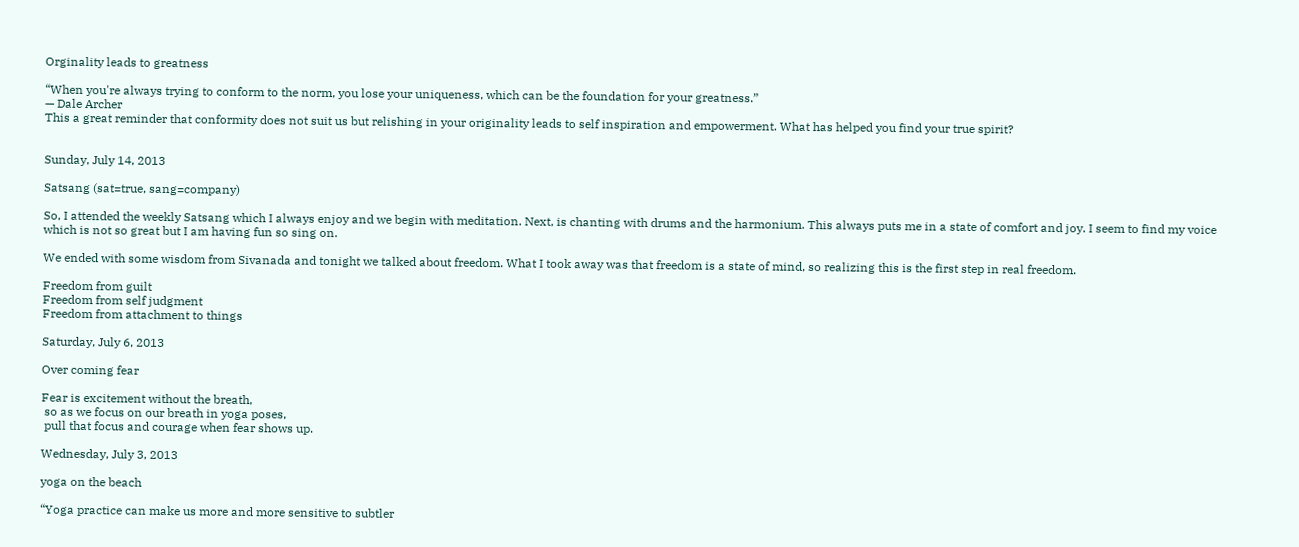Orginality leads to greatness

“When you're always trying to conform to the norm, you lose your uniqueness, which can be the foundation for your greatness.”
— Dale Archer
This a great reminder that conformity does not suit us but relishing in your originality leads to self inspiration and empowerment. What has helped you find your true spirit?


Sunday, July 14, 2013

Satsang (sat=true, sang=company)

So, I attended the weekly Satsang which I always enjoy and we begin with meditation. Next, is chanting with drums and the harmonium. This always puts me in a state of comfort and joy. I seem to find my voice which is not so great but I am having fun so sing on.

We ended with some wisdom from Sivanada and tonight we talked about freedom. What I took away was that freedom is a state of mind, so realizing this is the first step in real freedom.

Freedom from guilt
Freedom from self judgment
Freedom from attachment to things

Saturday, July 6, 2013

Over coming fear

Fear is excitement without the breath,
 so as we focus on our breath in yoga poses,
 pull that focus and courage when fear shows up.

Wednesday, July 3, 2013

yoga on the beach

“Yoga practice can make us more and more sensitive to subtler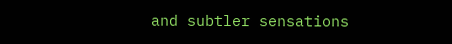and subtler sensations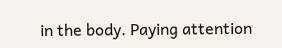in the body. Paying attention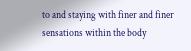to and staying with finer and finer sensations within the body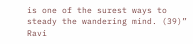is one of the surest ways to steady the wandering mind. (39)”
Ravi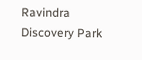Ravindra
Discovery Park